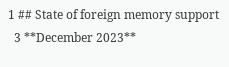1 ## State of foreign memory support
  3 **December 2023**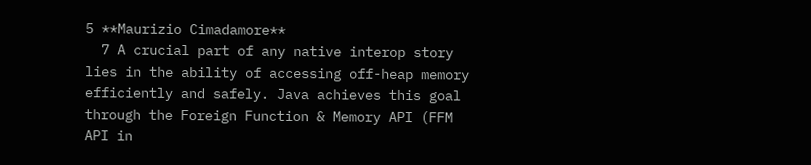5 **Maurizio Cimadamore**
  7 A crucial part of any native interop story lies in the ability of accessing off-heap memory efficiently and safely. Java achieves this goal through the Foreign Function & Memory API (FFM API in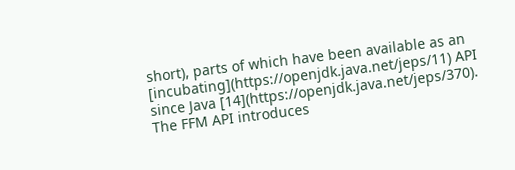short), parts of which have been available as an [incubating](https://openjdk.java.net/jeps/11) API since Java [14](https://openjdk.java.net/jeps/370). The FFM API introduces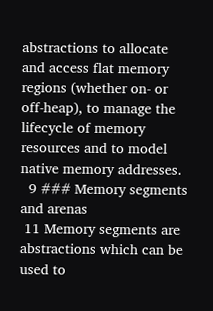abstractions to allocate and access flat memory regions (whether on- or off-heap), to manage the lifecycle of memory resources and to model native memory addresses.
  9 ### Memory segments and arenas
 11 Memory segments are abstractions which can be used to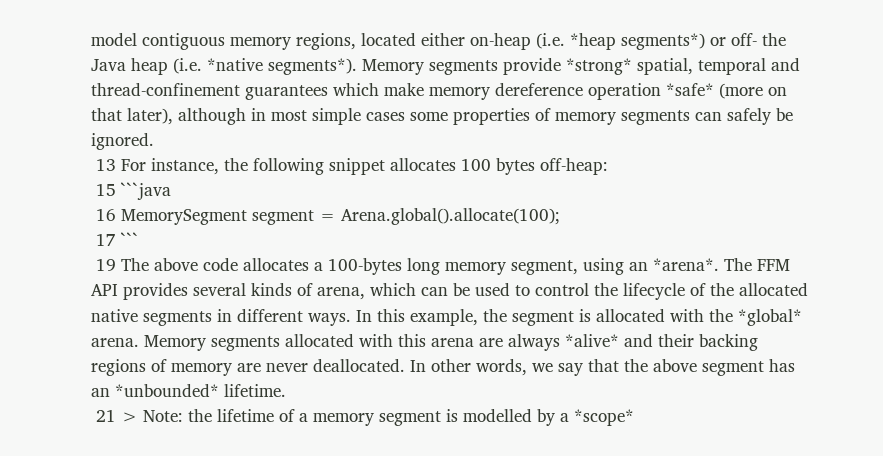model contiguous memory regions, located either on-heap (i.e. *heap segments*) or off- the Java heap (i.e. *native segments*). Memory segments provide *strong* spatial, temporal and thread-confinement guarantees which make memory dereference operation *safe* (more on that later), although in most simple cases some properties of memory segments can safely be ignored.
 13 For instance, the following snippet allocates 100 bytes off-heap:
 15 ```java
 16 MemorySegment segment = Arena.global().allocate(100);
 17 ```
 19 The above code allocates a 100-bytes long memory segment, using an *arena*. The FFM API provides several kinds of arena, which can be used to control the lifecycle of the allocated native segments in different ways. In this example, the segment is allocated with the *global* arena. Memory segments allocated with this arena are always *alive* and their backing regions of memory are never deallocated. In other words, we say that the above segment has an *unbounded* lifetime.
 21 > Note: the lifetime of a memory segment is modelled by a *scope*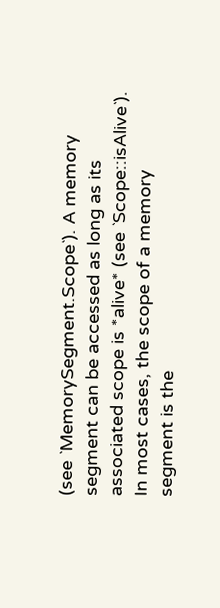(see `MemorySegment.Scope`). A memory segment can be accessed as long as its associated scope is *alive* (see `Scope::isAlive`). In most cases, the scope of a memory segment is the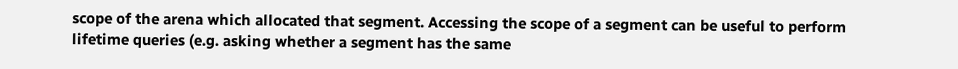scope of the arena which allocated that segment. Accessing the scope of a segment can be useful to perform lifetime queries (e.g. asking whether a segment has the same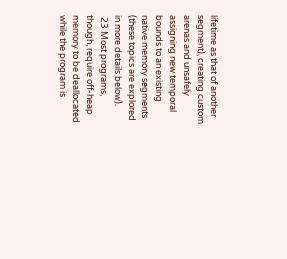lifetime as that of another segment), creating custom arenas and unsafely assigning new temporal bounds to an existing native memory segments (these topics are explored in more details below).
 23 Most programs, though, require off-heap memory to be deallocated while the program is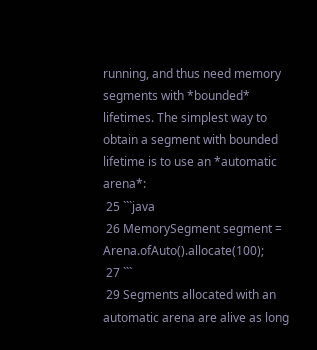running, and thus need memory segments with *bounded* lifetimes. The simplest way to obtain a segment with bounded lifetime is to use an *automatic arena*:
 25 ```java
 26 MemorySegment segment = Arena.ofAuto().allocate(100);
 27 ```
 29 Segments allocated with an automatic arena are alive as long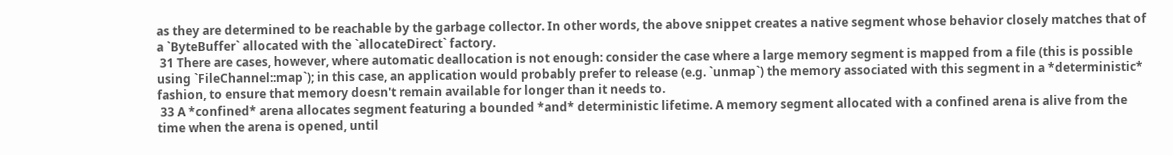as they are determined to be reachable by the garbage collector. In other words, the above snippet creates a native segment whose behavior closely matches that of a `ByteBuffer` allocated with the `allocateDirect` factory.
 31 There are cases, however, where automatic deallocation is not enough: consider the case where a large memory segment is mapped from a file (this is possible using `FileChannel::map`); in this case, an application would probably prefer to release (e.g. `unmap`) the memory associated with this segment in a *deterministic* fashion, to ensure that memory doesn't remain available for longer than it needs to.
 33 A *confined* arena allocates segment featuring a bounded *and* deterministic lifetime. A memory segment allocated with a confined arena is alive from the time when the arena is opened, until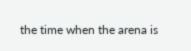the time when the arena is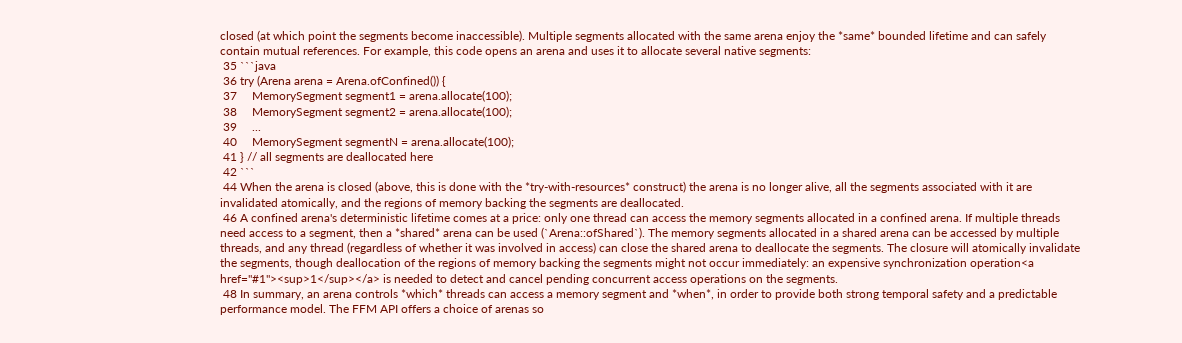closed (at which point the segments become inaccessible). Multiple segments allocated with the same arena enjoy the *same* bounded lifetime and can safely contain mutual references. For example, this code opens an arena and uses it to allocate several native segments:
 35 ```java
 36 try (Arena arena = Arena.ofConfined()) {
 37     MemorySegment segment1 = arena.allocate(100);
 38     MemorySegment segment2 = arena.allocate(100);
 39     ...
 40     MemorySegment segmentN = arena.allocate(100);
 41 } // all segments are deallocated here
 42 ```
 44 When the arena is closed (above, this is done with the *try-with-resources* construct) the arena is no longer alive, all the segments associated with it are invalidated atomically, and the regions of memory backing the segments are deallocated.
 46 A confined arena's deterministic lifetime comes at a price: only one thread can access the memory segments allocated in a confined arena. If multiple threads need access to a segment, then a *shared* arena can be used (`Arena::ofShared`). The memory segments allocated in a shared arena can be accessed by multiple threads, and any thread (regardless of whether it was involved in access) can close the shared arena to deallocate the segments. The closure will atomically invalidate the segments, though deallocation of the regions of memory backing the segments might not occur immediately: an expensive synchronization operation<a href="#1"><sup>1</sup></a> is needed to detect and cancel pending concurrent access operations on the segments.
 48 In summary, an arena controls *which* threads can access a memory segment and *when*, in order to provide both strong temporal safety and a predictable performance model. The FFM API offers a choice of arenas so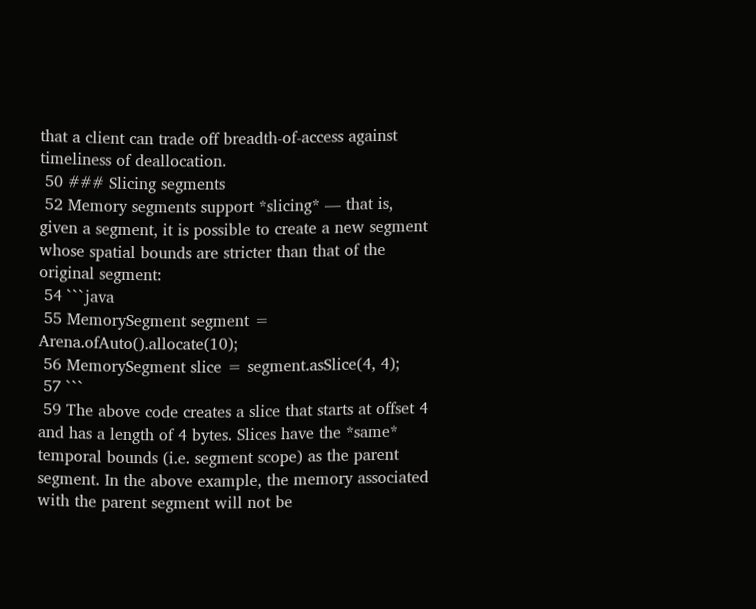that a client can trade off breadth-of-access against timeliness of deallocation.
 50 ### Slicing segments
 52 Memory segments support *slicing* — that is, given a segment, it is possible to create a new segment whose spatial bounds are stricter than that of the original segment:
 54 ```java
 55 MemorySegment segment = Arena.ofAuto().allocate(10);
 56 MemorySegment slice = segment.asSlice(4, 4);
 57 ```
 59 The above code creates a slice that starts at offset 4 and has a length of 4 bytes. Slices have the *same* temporal bounds (i.e. segment scope) as the parent segment. In the above example, the memory associated with the parent segment will not be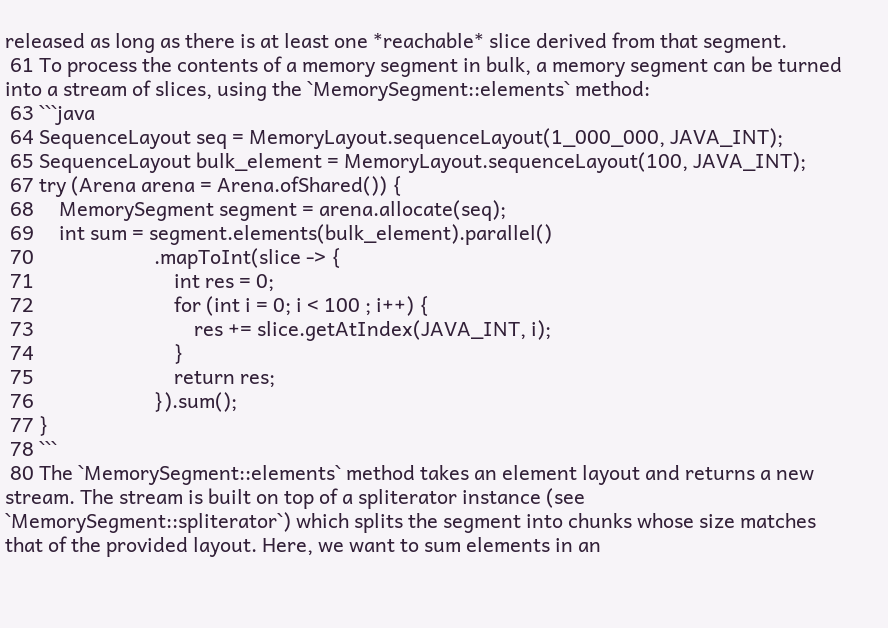released as long as there is at least one *reachable* slice derived from that segment.
 61 To process the contents of a memory segment in bulk, a memory segment can be turned into a stream of slices, using the `MemorySegment::elements` method:
 63 ```java
 64 SequenceLayout seq = MemoryLayout.sequenceLayout(1_000_000, JAVA_INT);
 65 SequenceLayout bulk_element = MemoryLayout.sequenceLayout(100, JAVA_INT);
 67 try (Arena arena = Arena.ofShared()) {
 68     MemorySegment segment = arena.allocate(seq);
 69     int sum = segment.elements(bulk_element).parallel()
 70                        .mapToInt(slice -> {
 71                            int res = 0;
 72                            for (int i = 0; i < 100 ; i++) {
 73                                res += slice.getAtIndex(JAVA_INT, i);
 74                            }
 75                            return res;
 76                        }).sum();
 77 }
 78 ```
 80 The `MemorySegment::elements` method takes an element layout and returns a new stream. The stream is built on top of a spliterator instance (see `MemorySegment::spliterator`) which splits the segment into chunks whose size matches that of the provided layout. Here, we want to sum elements in an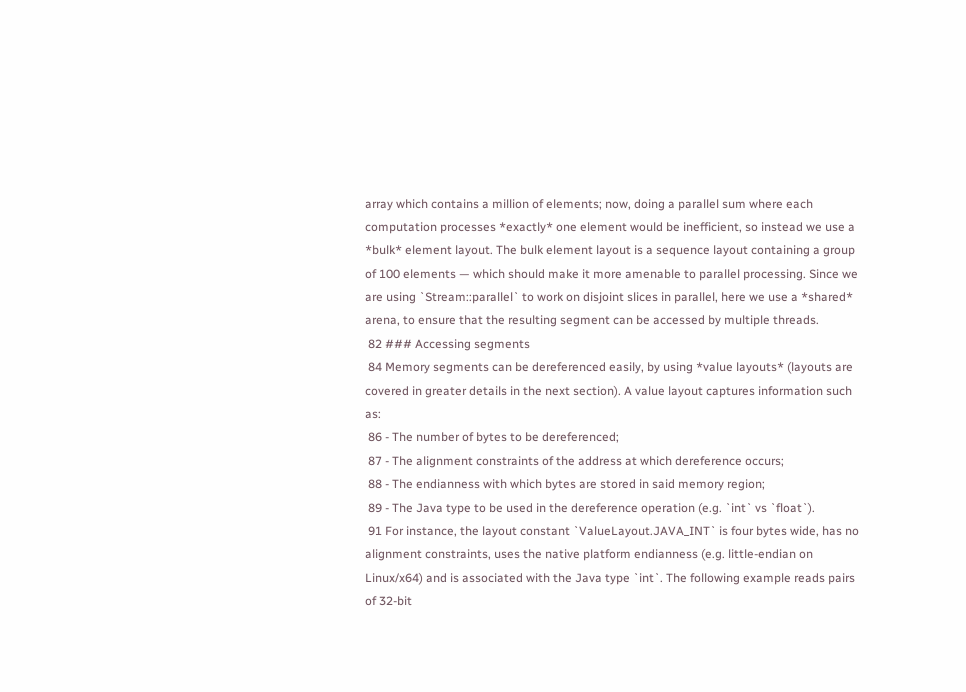array which contains a million of elements; now, doing a parallel sum where each computation processes *exactly* one element would be inefficient, so instead we use a *bulk* element layout. The bulk element layout is a sequence layout containing a group of 100 elements — which should make it more amenable to parallel processing. Since we are using `Stream::parallel` to work on disjoint slices in parallel, here we use a *shared* arena, to ensure that the resulting segment can be accessed by multiple threads.
 82 ### Accessing segments
 84 Memory segments can be dereferenced easily, by using *value layouts* (layouts are covered in greater details in the next section). A value layout captures information such as:
 86 - The number of bytes to be dereferenced;
 87 - The alignment constraints of the address at which dereference occurs;
 88 - The endianness with which bytes are stored in said memory region;
 89 - The Java type to be used in the dereference operation (e.g. `int` vs `float`).
 91 For instance, the layout constant `ValueLayout.JAVA_INT` is four bytes wide, has no alignment constraints, uses the native platform endianness (e.g. little-endian on Linux/x64) and is associated with the Java type `int`. The following example reads pairs of 32-bit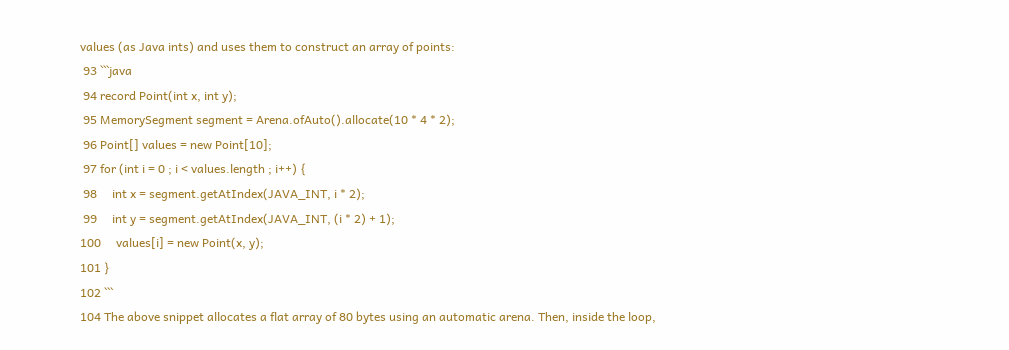values (as Java ints) and uses them to construct an array of points:
 93 ```java
 94 record Point(int x, int y);
 95 MemorySegment segment = Arena.ofAuto().allocate(10 * 4 * 2);
 96 Point[] values = new Point[10];
 97 for (int i = 0 ; i < values.length ; i++) {
 98     int x = segment.getAtIndex(JAVA_INT, i * 2);
 99     int y = segment.getAtIndex(JAVA_INT, (i * 2) + 1);
100     values[i] = new Point(x, y);
101 }
102 ```
104 The above snippet allocates a flat array of 80 bytes using an automatic arena. Then, inside the loop,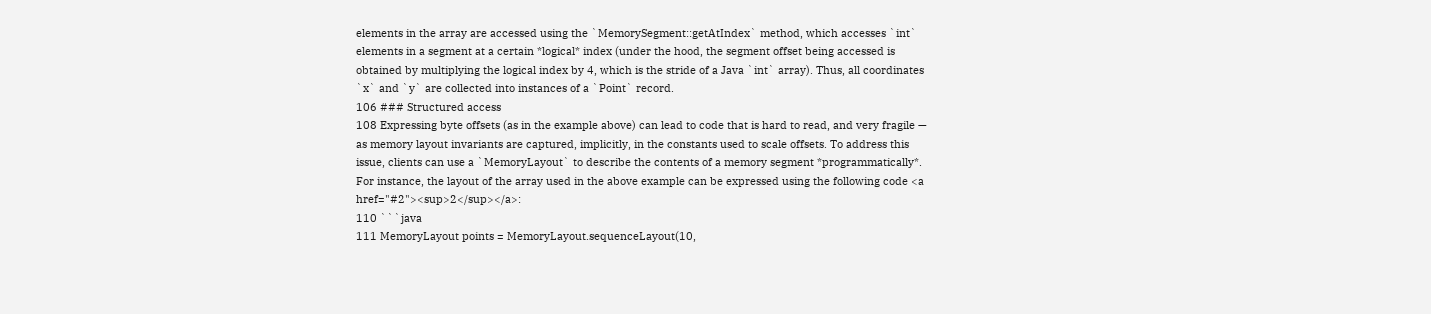elements in the array are accessed using the `MemorySegment::getAtIndex` method, which accesses `int` elements in a segment at a certain *logical* index (under the hood, the segment offset being accessed is obtained by multiplying the logical index by 4, which is the stride of a Java `int` array). Thus, all coordinates `x` and `y` are collected into instances of a `Point` record.
106 ### Structured access
108 Expressing byte offsets (as in the example above) can lead to code that is hard to read, and very fragile — as memory layout invariants are captured, implicitly, in the constants used to scale offsets. To address this issue, clients can use a `MemoryLayout` to describe the contents of a memory segment *programmatically*. For instance, the layout of the array used in the above example can be expressed using the following code <a href="#2"><sup>2</sup></a>:
110 ```java
111 MemoryLayout points = MemoryLayout.sequenceLayout(10,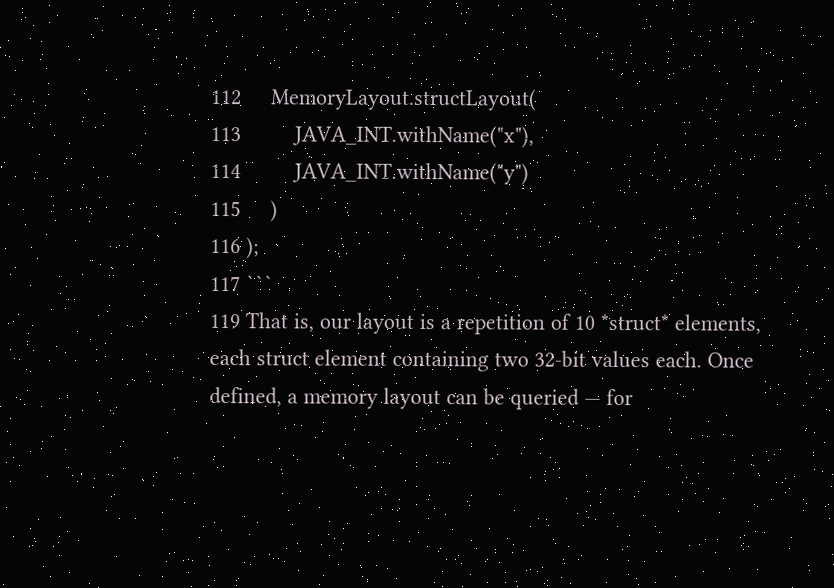112     MemoryLayout.structLayout(
113         JAVA_INT.withName("x"),
114         JAVA_INT.withName("y")
115     )
116 );
117 ```
119 That is, our layout is a repetition of 10 *struct* elements, each struct element containing two 32-bit values each. Once defined, a memory layout can be queried — for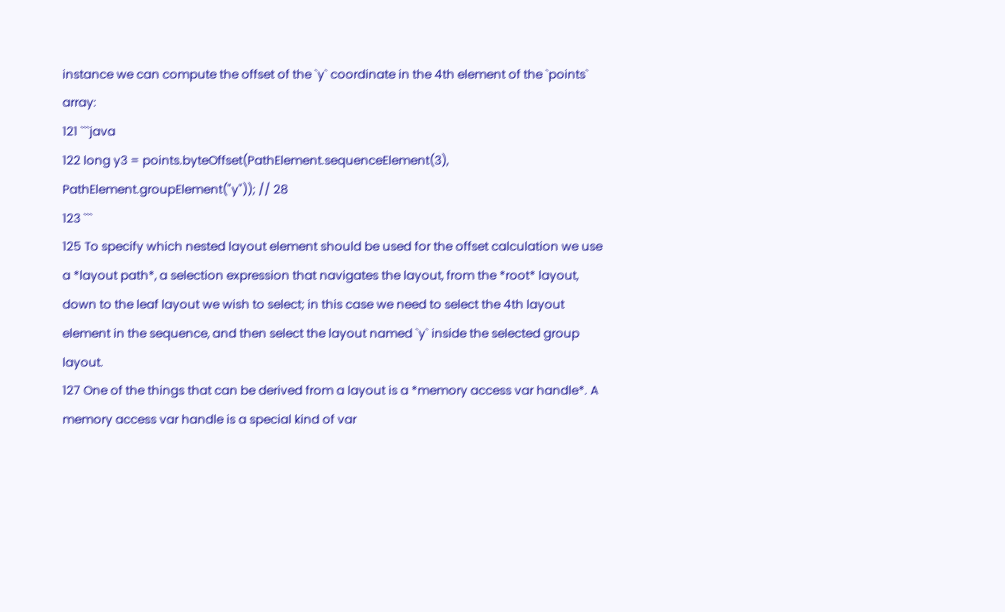instance we can compute the offset of the `y` coordinate in the 4th element of the `points` array:
121 ```java
122 long y3 = points.byteOffset(PathElement.sequenceElement(3), PathElement.groupElement("y")); // 28
123 ```
125 To specify which nested layout element should be used for the offset calculation we use a *layout path*, a selection expression that navigates the layout, from the *root* layout, down to the leaf layout we wish to select; in this case we need to select the 4th layout element in the sequence, and then select the layout named `y` inside the selected group layout.
127 One of the things that can be derived from a layout is a *memory access var handle*. A memory access var handle is a special kind of var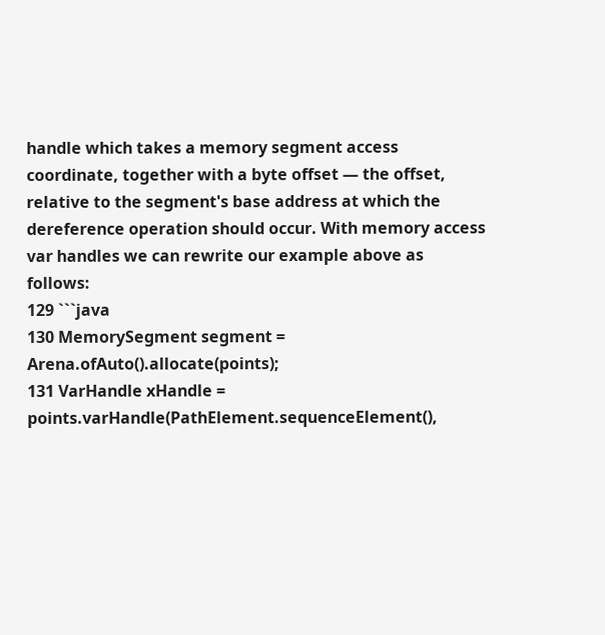handle which takes a memory segment access coordinate, together with a byte offset — the offset, relative to the segment's base address at which the dereference operation should occur. With memory access var handles we can rewrite our example above as follows:
129 ```java
130 MemorySegment segment = Arena.ofAuto().allocate(points);
131 VarHandle xHandle = points.varHandle(PathElement.sequenceElement(),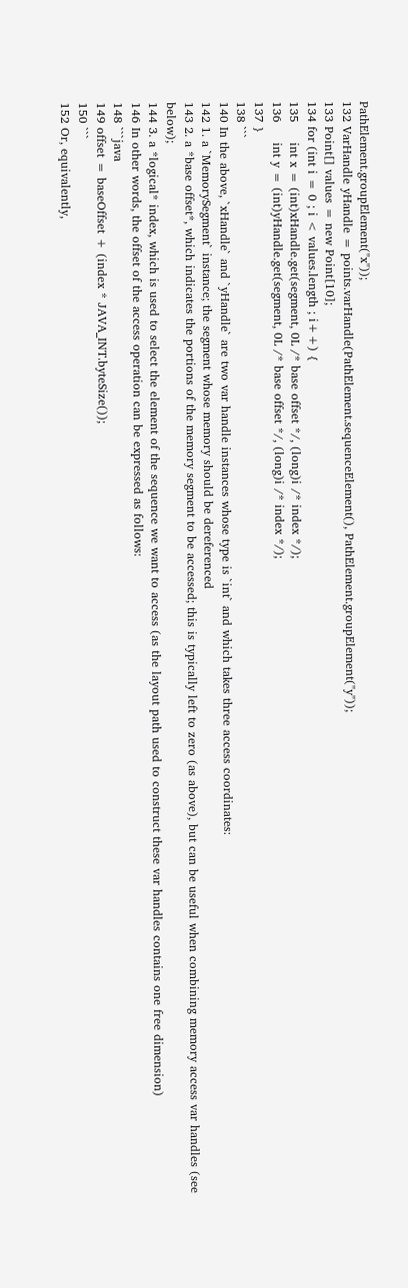PathElement.groupElement("x"));
132 VarHandle yHandle = points.varHandle(PathElement.sequenceElement(), PathElement.groupElement("y"));
133 Point[] values = new Point[10];
134 for (int i = 0 ; i < values.length ; i++) {
135     int x = (int)xHandle.get(segment, 0L /* base offset */, (long)i /* index */);
136     int y = (int)yHandle.get(segment, 0L /* base offset */, (long)i /* index */);
137 }
138 ```
140 In the above, `xHandle` and `yHandle` are two var handle instances whose type is `int` and which takes three access coordinates:
142 1. a `MemorySegment` instance; the segment whose memory should be dereferenced
143 2. a *base offset*, which indicates the portions of the memory segment to be accessed; this is typically left to zero (as above), but can be useful when combining memory access var handles (see below);
144 3. a *logical* index, which is used to select the element of the sequence we want to access (as the layout path used to construct these var handles contains one free dimension)
146 In other words, the offset of the access operation can be expressed as follows:
148 ```java
149 offset = baseOffset + (index * JAVA_INT.byteSize());
150 ```
152 Or, equivalently,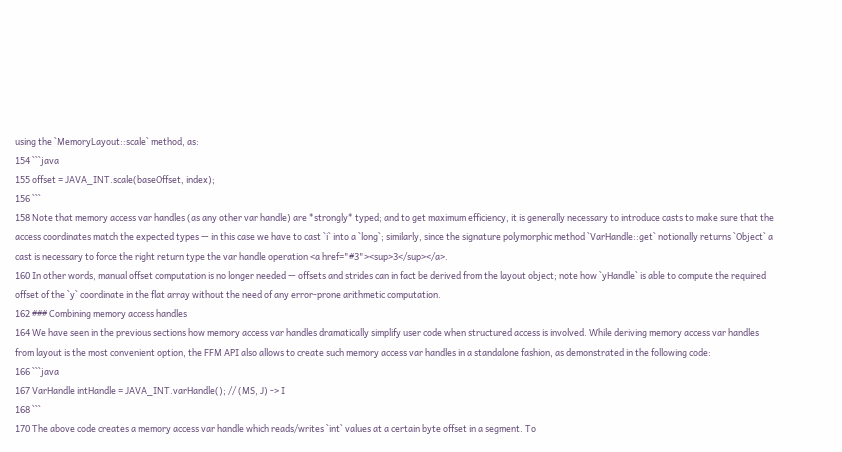using the `MemoryLayout::scale` method, as:
154 ```java
155 offset = JAVA_INT.scale(baseOffset, index);
156 ```
158 Note that memory access var handles (as any other var handle) are *strongly* typed; and to get maximum efficiency, it is generally necessary to introduce casts to make sure that the access coordinates match the expected types — in this case we have to cast `i` into a `long`; similarly, since the signature polymorphic method `VarHandle::get` notionally returns `Object` a cast is necessary to force the right return type the var handle operation <a href="#3"><sup>3</sup></a>.
160 In other words, manual offset computation is no longer needed — offsets and strides can in fact be derived from the layout object; note how `yHandle` is able to compute the required offset of the `y` coordinate in the flat array without the need of any error-prone arithmetic computation.
162 ### Combining memory access handles
164 We have seen in the previous sections how memory access var handles dramatically simplify user code when structured access is involved. While deriving memory access var handles from layout is the most convenient option, the FFM API also allows to create such memory access var handles in a standalone fashion, as demonstrated in the following code:
166 ```java
167 VarHandle intHandle = JAVA_INT.varHandle(); // (MS, J) -> I
168 ```
170 The above code creates a memory access var handle which reads/writes `int` values at a certain byte offset in a segment. To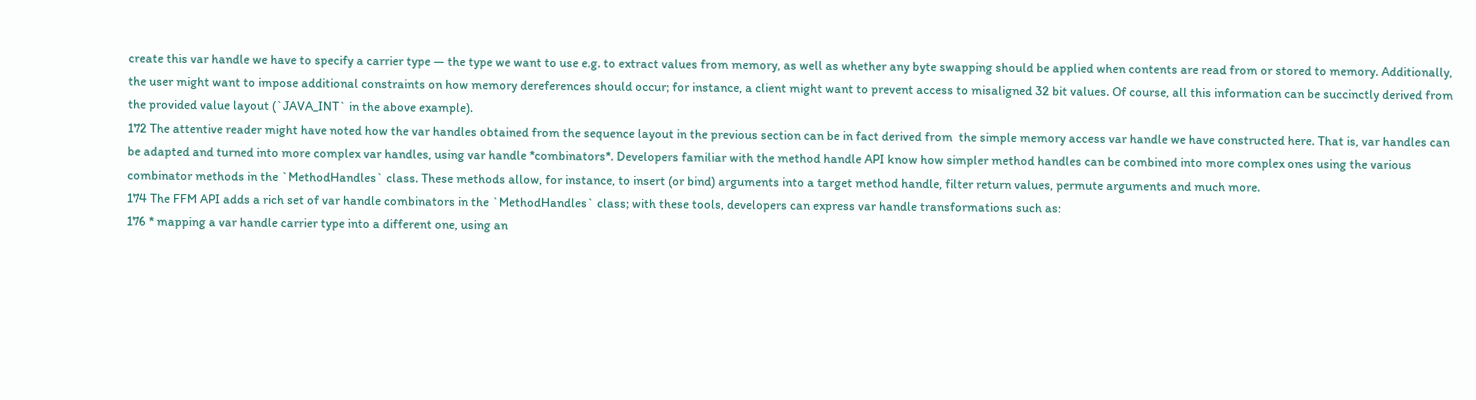create this var handle we have to specify a carrier type — the type we want to use e.g. to extract values from memory, as well as whether any byte swapping should be applied when contents are read from or stored to memory. Additionally, the user might want to impose additional constraints on how memory dereferences should occur; for instance, a client might want to prevent access to misaligned 32 bit values. Of course, all this information can be succinctly derived from the provided value layout (`JAVA_INT` in the above example).
172 The attentive reader might have noted how the var handles obtained from the sequence layout in the previous section can be in fact derived from  the simple memory access var handle we have constructed here. That is, var handles can be adapted and turned into more complex var handles, using var handle *combinators*. Developers familiar with the method handle API know how simpler method handles can be combined into more complex ones using the various combinator methods in the `MethodHandles` class. These methods allow, for instance, to insert (or bind) arguments into a target method handle, filter return values, permute arguments and much more.
174 The FFM API adds a rich set of var handle combinators in the `MethodHandles` class; with these tools, developers can express var handle transformations such as:
176 * mapping a var handle carrier type into a different one, using an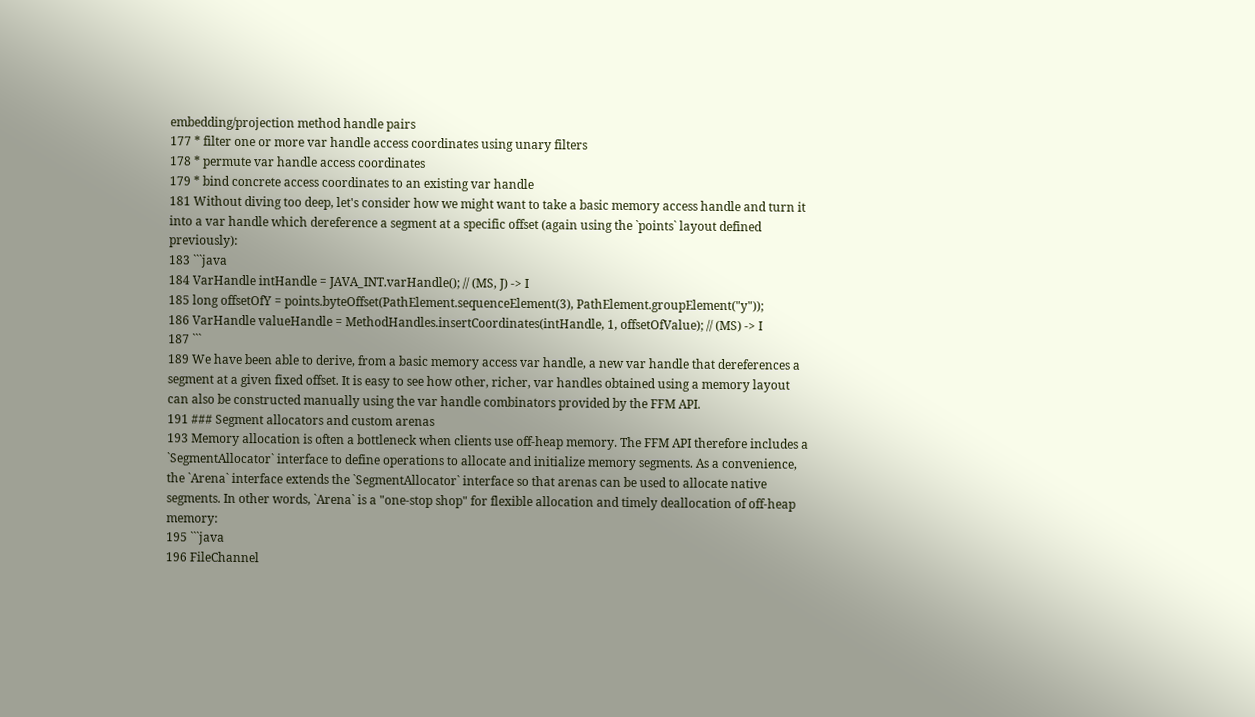embedding/projection method handle pairs
177 * filter one or more var handle access coordinates using unary filters
178 * permute var handle access coordinates
179 * bind concrete access coordinates to an existing var handle
181 Without diving too deep, let's consider how we might want to take a basic memory access handle and turn it into a var handle which dereference a segment at a specific offset (again using the `points` layout defined previously):
183 ```java
184 VarHandle intHandle = JAVA_INT.varHandle(); // (MS, J) -> I
185 long offsetOfY = points.byteOffset(PathElement.sequenceElement(3), PathElement.groupElement("y"));
186 VarHandle valueHandle = MethodHandles.insertCoordinates(intHandle, 1, offsetOfValue); // (MS) -> I
187 ```
189 We have been able to derive, from a basic memory access var handle, a new var handle that dereferences a segment at a given fixed offset. It is easy to see how other, richer, var handles obtained using a memory layout can also be constructed manually using the var handle combinators provided by the FFM API.
191 ### Segment allocators and custom arenas
193 Memory allocation is often a bottleneck when clients use off-heap memory. The FFM API therefore includes a `SegmentAllocator` interface to define operations to allocate and initialize memory segments. As a convenience, the `Arena` interface extends the `SegmentAllocator` interface so that arenas can be used to allocate native segments. In other words, `Arena` is a "one-stop shop" for flexible allocation and timely deallocation of off-heap memory:
195 ```java
196 FileChannel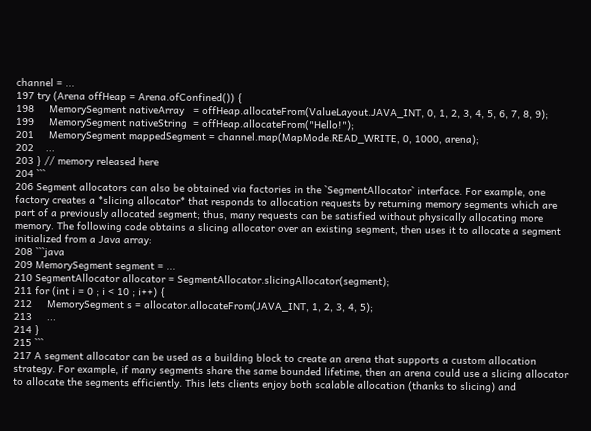channel = ...
197 try (Arena offHeap = Arena.ofConfined()) {
198     MemorySegment nativeArray   = offHeap.allocateFrom(ValueLayout.JAVA_INT, 0, 1, 2, 3, 4, 5, 6, 7, 8, 9);
199     MemorySegment nativeString  = offHeap.allocateFrom("Hello!");
201     MemorySegment mappedSegment = channel.map(MapMode.READ_WRITE, 0, 1000, arena);
202    ...
203 } // memory released here
204 ```
206 Segment allocators can also be obtained via factories in the `SegmentAllocator` interface. For example, one factory creates a *slicing allocator* that responds to allocation requests by returning memory segments which are part of a previously allocated segment; thus, many requests can be satisfied without physically allocating more memory. The following code obtains a slicing allocator over an existing segment, then uses it to allocate a segment initialized from a Java array:
208 ```java
209 MemorySegment segment = ...
210 SegmentAllocator allocator = SegmentAllocator.slicingAllocator(segment);
211 for (int i = 0 ; i < 10 ; i++) {
212     MemorySegment s = allocator.allocateFrom(JAVA_INT, 1, 2, 3, 4, 5);
213     ...
214 }
215 ```
217 A segment allocator can be used as a building block to create an arena that supports a custom allocation strategy. For example, if many segments share the same bounded lifetime, then an arena could use a slicing allocator to allocate the segments efficiently. This lets clients enjoy both scalable allocation (thanks to slicing) and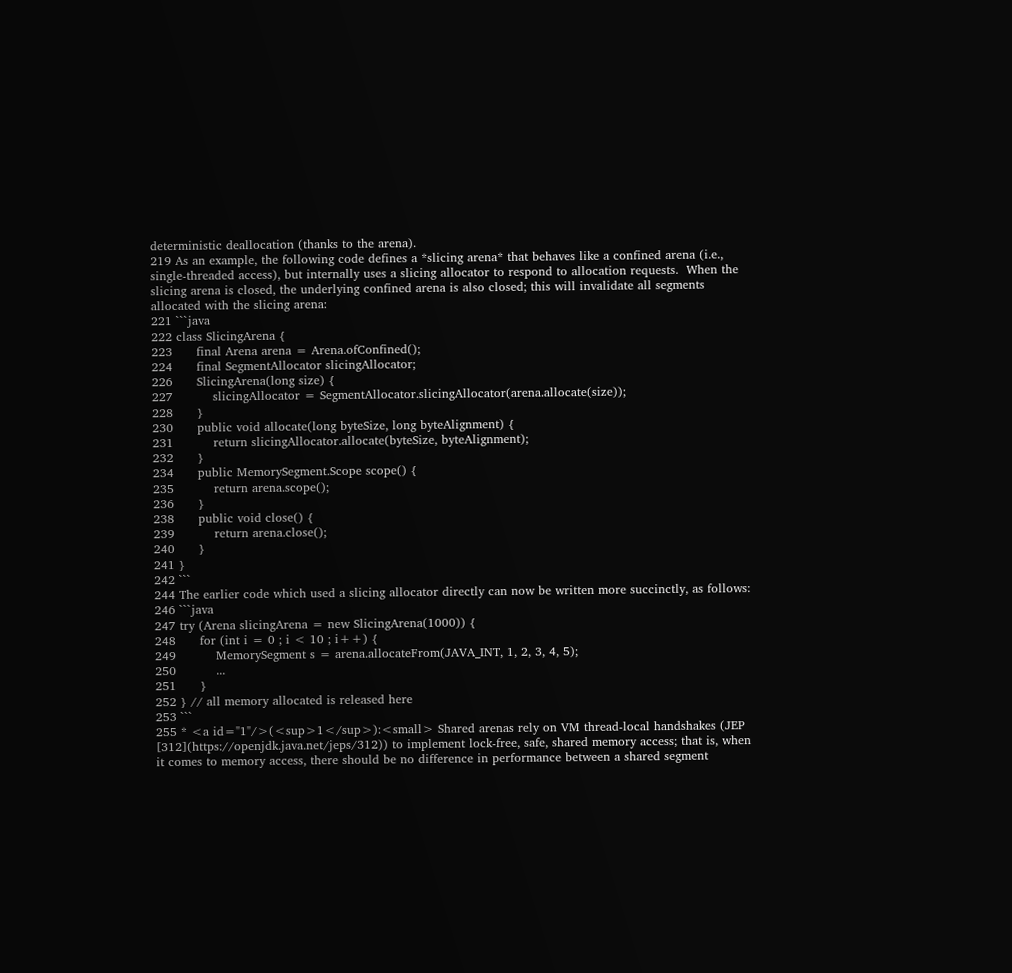deterministic deallocation (thanks to the arena).
219 As an example, the following code defines a *slicing arena* that behaves like a confined arena (i.e., single-threaded access), but internally uses a slicing allocator to respond to allocation requests.  When the slicing arena is closed, the underlying confined arena is also closed; this will invalidate all segments allocated with the slicing arena:
221 ```java
222 class SlicingArena {
223      final Arena arena = Arena.ofConfined();
224      final SegmentAllocator slicingAllocator;
226      SlicingArena(long size) {
227          slicingAllocator = SegmentAllocator.slicingAllocator(arena.allocate(size));
228      }
230      public void allocate(long byteSize, long byteAlignment) {
231          return slicingAllocator.allocate(byteSize, byteAlignment);
232      }
234      public MemorySegment.Scope scope() {
235          return arena.scope();
236      }
238      public void close() {
239          return arena.close();
240      }
241 }
242 ```
244 The earlier code which used a slicing allocator directly can now be written more succinctly, as follows:
246 ```java
247 try (Arena slicingArena = new SlicingArena(1000)) {
248      for (int i = 0 ; i < 10 ; i++) {
249          MemorySegment s = arena.allocateFrom(JAVA_INT, 1, 2, 3, 4, 5);
250          ...
251      }
252 } // all memory allocated is released here
253 ```
255 * <a id="1"/>(<sup>1</sup>):<small> Shared arenas rely on VM thread-local handshakes (JEP [312](https://openjdk.java.net/jeps/312)) to implement lock-free, safe, shared memory access; that is, when it comes to memory access, there should be no difference in performance between a shared segment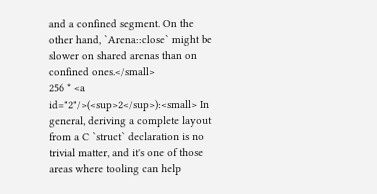and a confined segment. On the other hand, `Arena::close` might be slower on shared arenas than on confined ones.</small>
256 * <a id="2"/>(<sup>2</sup>):<small> In general, deriving a complete layout from a C `struct` declaration is no trivial matter, and it's one of those areas where tooling can help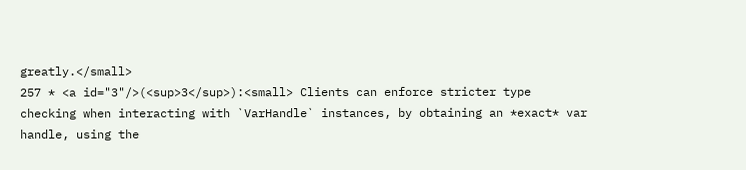greatly.</small>
257 * <a id="3"/>(<sup>3</sup>):<small> Clients can enforce stricter type checking when interacting with `VarHandle` instances, by obtaining an *exact* var handle, using the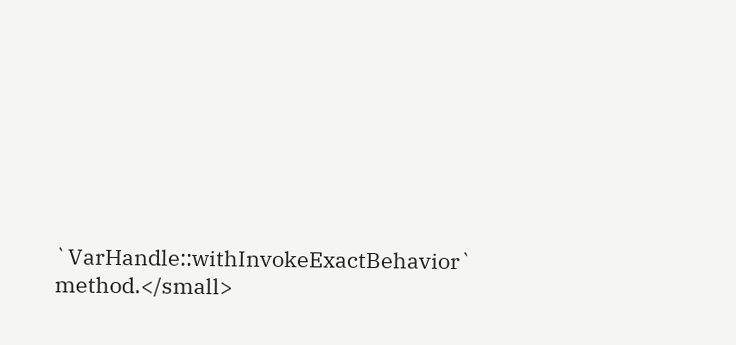`VarHandle::withInvokeExactBehavior` method.</small>